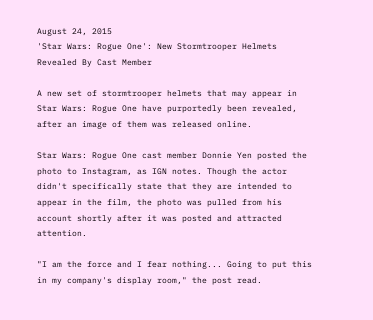August 24, 2015
'Star Wars: Rogue One': New Stormtrooper Helmets Revealed By Cast Member

A new set of stormtrooper helmets that may appear in Star Wars: Rogue One have purportedly been revealed, after an image of them was released online.

Star Wars: Rogue One cast member Donnie Yen posted the photo to Instagram, as IGN notes. Though the actor didn't specifically state that they are intended to appear in the film, the photo was pulled from his account shortly after it was posted and attracted attention.

"I am the force and I fear nothing... Going to put this in my company's display room," the post read.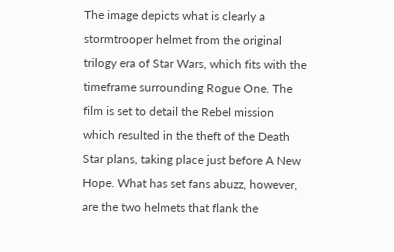The image depicts what is clearly a stormtrooper helmet from the original trilogy era of Star Wars, which fits with the timeframe surrounding Rogue One. The film is set to detail the Rebel mission which resulted in the theft of the Death Star plans, taking place just before A New Hope. What has set fans abuzz, however, are the two helmets that flank the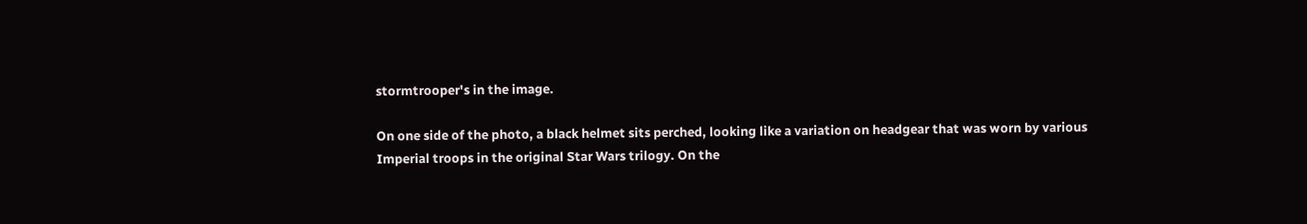stormtrooper's in the image.

On one side of the photo, a black helmet sits perched, looking like a variation on headgear that was worn by various Imperial troops in the original Star Wars trilogy. On the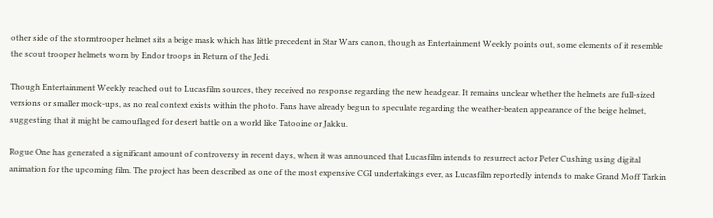other side of the stormtrooper helmet sits a beige mask which has little precedent in Star Wars canon, though as Entertainment Weekly points out, some elements of it resemble the scout trooper helmets worn by Endor troops in Return of the Jedi.

Though Entertainment Weekly reached out to Lucasfilm sources, they received no response regarding the new headgear. It remains unclear whether the helmets are full-sized versions or smaller mock-ups, as no real context exists within the photo. Fans have already begun to speculate regarding the weather-beaten appearance of the beige helmet, suggesting that it might be camouflaged for desert battle on a world like Tatooine or Jakku.

Rogue One has generated a significant amount of controversy in recent days, when it was announced that Lucasfilm intends to resurrect actor Peter Cushing using digital animation for the upcoming film. The project has been described as one of the most expensive CGI undertakings ever, as Lucasfilm reportedly intends to make Grand Moff Tarkin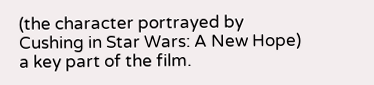(the character portrayed by Cushing in Star Wars: A New Hope) a key part of the film.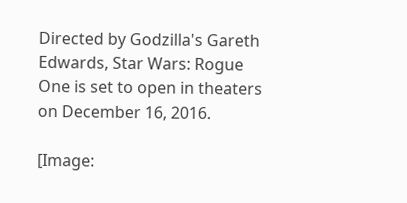Directed by Godzilla's Gareth Edwards, Star Wars: Rogue One is set to open in theaters on December 16, 2016.

[Image: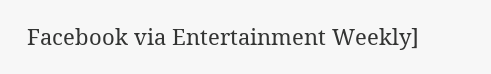Facebook via Entertainment Weekly]